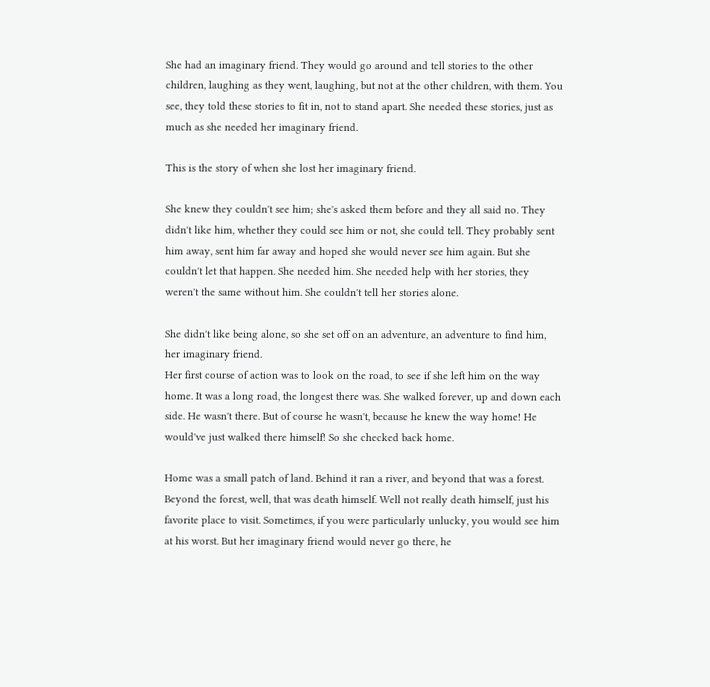She had an imaginary friend. They would go around and tell stories to the other children, laughing as they went, laughing, but not at the other children, with them. You see, they told these stories to fit in, not to stand apart. She needed these stories, just as much as she needed her imaginary friend.

This is the story of when she lost her imaginary friend.

She knew they couldn't see him; she's asked them before and they all said no. They didn't like him, whether they could see him or not, she could tell. They probably sent him away, sent him far away and hoped she would never see him again. But she couldn't let that happen. She needed him. She needed help with her stories, they weren't the same without him. She couldn't tell her stories alone.

She didn't like being alone, so she set off on an adventure, an adventure to find him, her imaginary friend.
Her first course of action was to look on the road, to see if she left him on the way home. It was a long road, the longest there was. She walked forever, up and down each side. He wasn't there. But of course he wasn't, because he knew the way home! He would've just walked there himself! So she checked back home.

Home was a small patch of land. Behind it ran a river, and beyond that was a forest. Beyond the forest, well, that was death himself. Well not really death himself, just his favorite place to visit. Sometimes, if you were particularly unlucky, you would see him at his worst. But her imaginary friend would never go there, he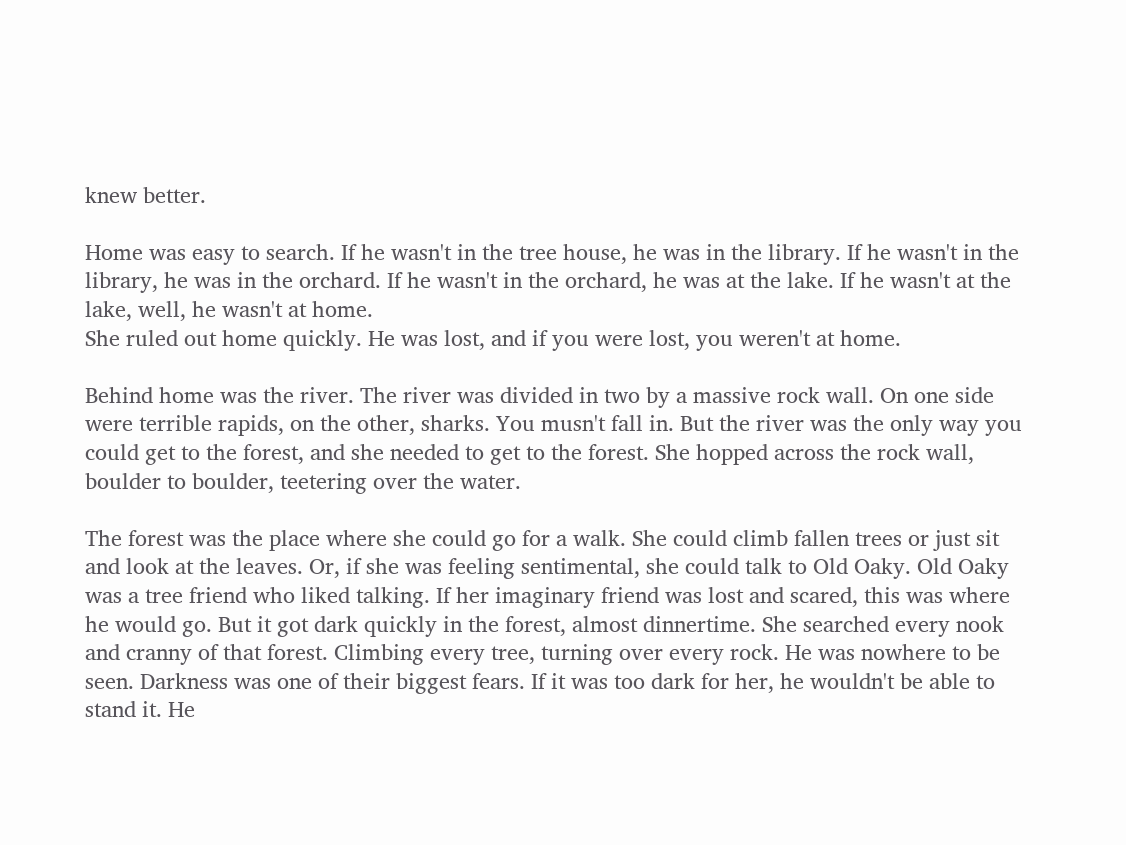knew better.

Home was easy to search. If he wasn't in the tree house, he was in the library. If he wasn't in the library, he was in the orchard. If he wasn't in the orchard, he was at the lake. If he wasn't at the lake, well, he wasn't at home.
She ruled out home quickly. He was lost, and if you were lost, you weren't at home.

Behind home was the river. The river was divided in two by a massive rock wall. On one side were terrible rapids, on the other, sharks. You musn't fall in. But the river was the only way you could get to the forest, and she needed to get to the forest. She hopped across the rock wall, boulder to boulder, teetering over the water.

The forest was the place where she could go for a walk. She could climb fallen trees or just sit and look at the leaves. Or, if she was feeling sentimental, she could talk to Old Oaky. Old Oaky was a tree friend who liked talking. If her imaginary friend was lost and scared, this was where he would go. But it got dark quickly in the forest, almost dinnertime. She searched every nook and cranny of that forest. Climbing every tree, turning over every rock. He was nowhere to be seen. Darkness was one of their biggest fears. If it was too dark for her, he wouldn't be able to stand it. He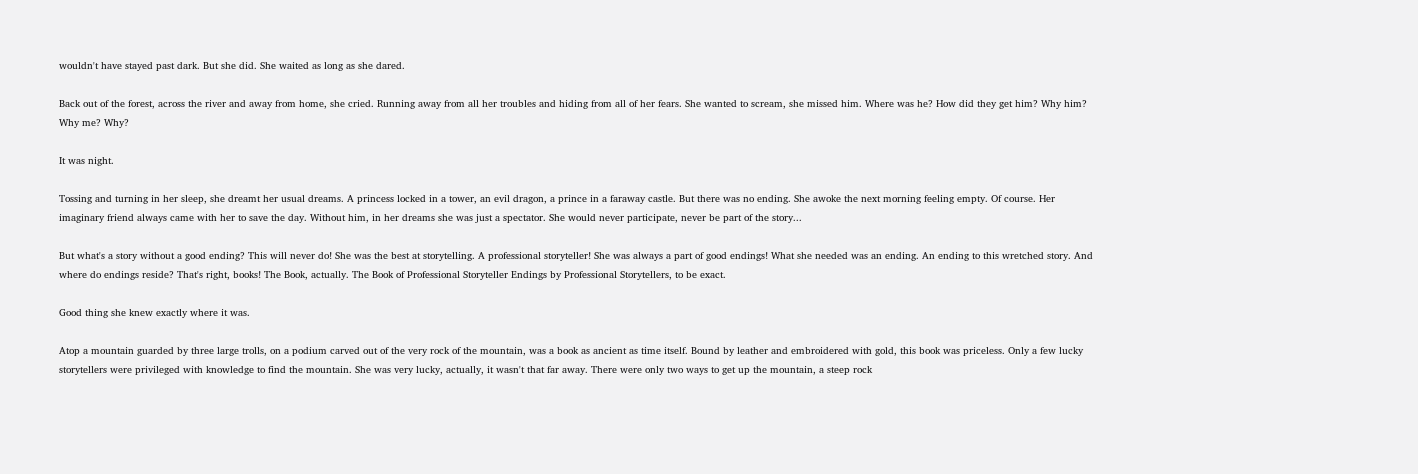wouldn't have stayed past dark. But she did. She waited as long as she dared.

Back out of the forest, across the river and away from home, she cried. Running away from all her troubles and hiding from all of her fears. She wanted to scream, she missed him. Where was he? How did they get him? Why him? Why me? Why?

It was night.

Tossing and turning in her sleep, she dreamt her usual dreams. A princess locked in a tower, an evil dragon, a prince in a faraway castle. But there was no ending. She awoke the next morning feeling empty. Of course. Her imaginary friend always came with her to save the day. Without him, in her dreams she was just a spectator. She would never participate, never be part of the story...

But what's a story without a good ending? This will never do! She was the best at storytelling. A professional storyteller! She was always a part of good endings! What she needed was an ending. An ending to this wretched story. And where do endings reside? That's right, books! The Book, actually. The Book of Professional Storyteller Endings by Professional Storytellers, to be exact.

Good thing she knew exactly where it was.

Atop a mountain guarded by three large trolls, on a podium carved out of the very rock of the mountain, was a book as ancient as time itself. Bound by leather and embroidered with gold, this book was priceless. Only a few lucky storytellers were privileged with knowledge to find the mountain. She was very lucky, actually, it wasn't that far away. There were only two ways to get up the mountain, a steep rock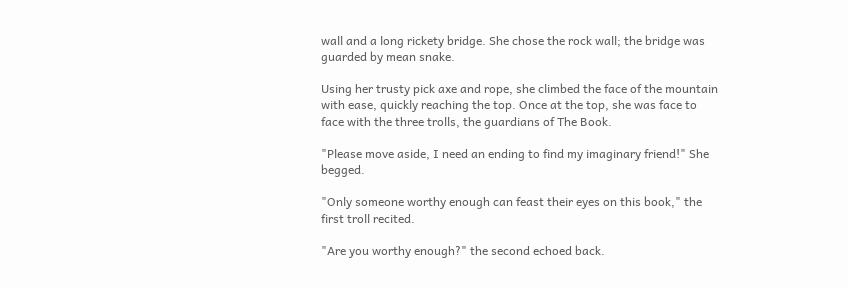wall and a long rickety bridge. She chose the rock wall; the bridge was guarded by mean snake.

Using her trusty pick axe and rope, she climbed the face of the mountain with ease, quickly reaching the top. Once at the top, she was face to face with the three trolls, the guardians of The Book.

"Please move aside, I need an ending to find my imaginary friend!" She begged.

"Only someone worthy enough can feast their eyes on this book," the first troll recited.

"Are you worthy enough?" the second echoed back.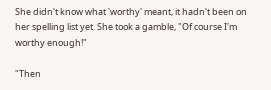She didn't know what 'worthy' meant, it hadn't been on her spelling list yet. She took a gamble, "Of course I'm worthy enough!"

"Then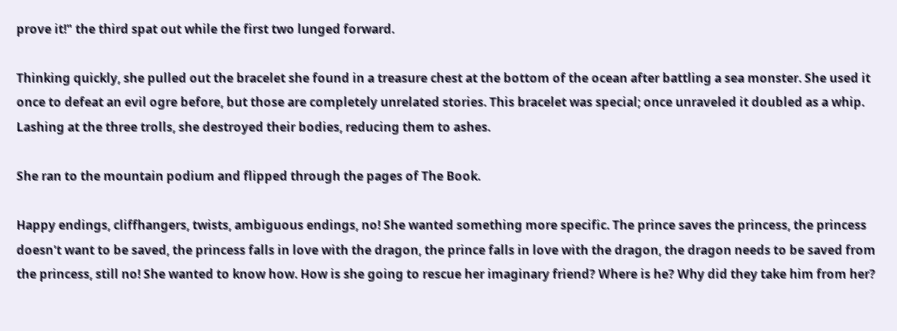prove it!" the third spat out while the first two lunged forward.

Thinking quickly, she pulled out the bracelet she found in a treasure chest at the bottom of the ocean after battling a sea monster. She used it once to defeat an evil ogre before, but those are completely unrelated stories. This bracelet was special; once unraveled it doubled as a whip. Lashing at the three trolls, she destroyed their bodies, reducing them to ashes.

She ran to the mountain podium and flipped through the pages of The Book.

Happy endings, cliffhangers, twists, ambiguous endings, no! She wanted something more specific. The prince saves the princess, the princess doesn't want to be saved, the princess falls in love with the dragon, the prince falls in love with the dragon, the dragon needs to be saved from the princess, still no! She wanted to know how. How is she going to rescue her imaginary friend? Where is he? Why did they take him from her?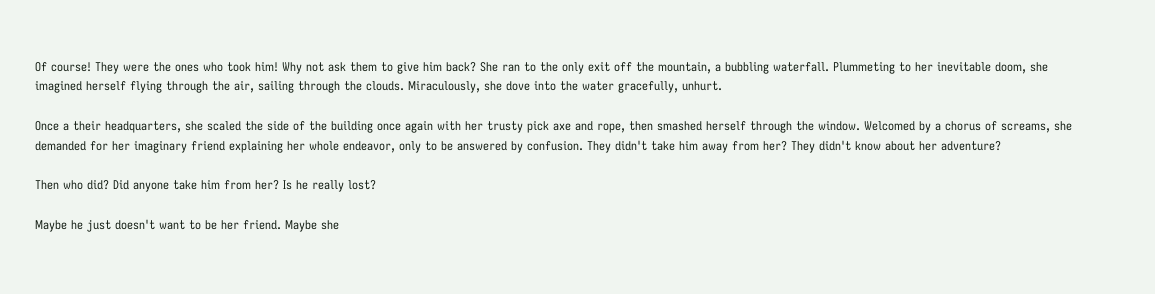Of course! They were the ones who took him! Why not ask them to give him back? She ran to the only exit off the mountain, a bubbling waterfall. Plummeting to her inevitable doom, she imagined herself flying through the air, sailing through the clouds. Miraculously, she dove into the water gracefully, unhurt.

Once a their headquarters, she scaled the side of the building once again with her trusty pick axe and rope, then smashed herself through the window. Welcomed by a chorus of screams, she demanded for her imaginary friend explaining her whole endeavor, only to be answered by confusion. They didn't take him away from her? They didn't know about her adventure?

Then who did? Did anyone take him from her? Is he really lost?

Maybe he just doesn't want to be her friend. Maybe she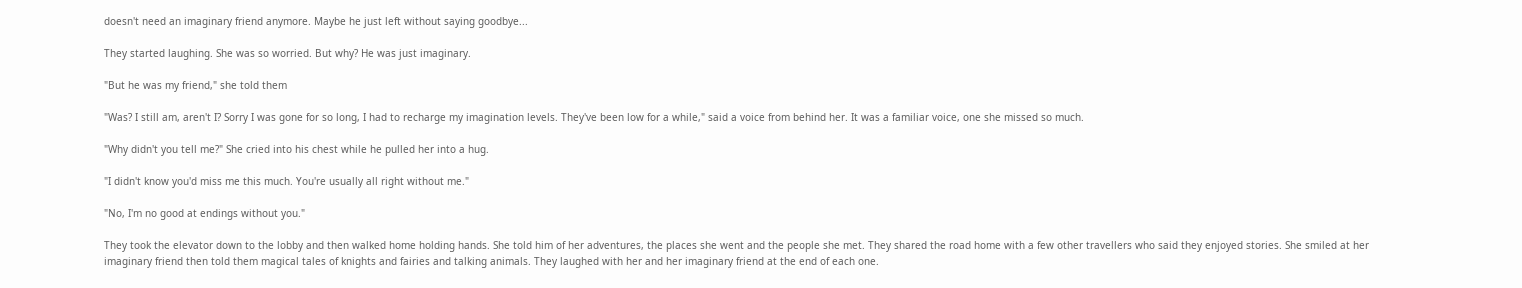doesn't need an imaginary friend anymore. Maybe he just left without saying goodbye...

They started laughing. She was so worried. But why? He was just imaginary.

"But he was my friend," she told them

"Was? I still am, aren't I? Sorry I was gone for so long, I had to recharge my imagination levels. They've been low for a while," said a voice from behind her. It was a familiar voice, one she missed so much.

"Why didn't you tell me?" She cried into his chest while he pulled her into a hug.

"I didn't know you'd miss me this much. You're usually all right without me."

"No, I'm no good at endings without you."

They took the elevator down to the lobby and then walked home holding hands. She told him of her adventures, the places she went and the people she met. They shared the road home with a few other travellers who said they enjoyed stories. She smiled at her imaginary friend then told them magical tales of knights and fairies and talking animals. They laughed with her and her imaginary friend at the end of each one.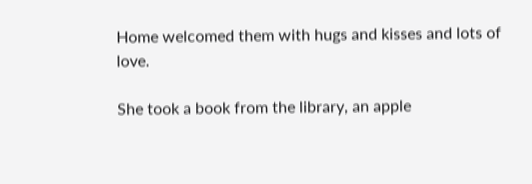Home welcomed them with hugs and kisses and lots of love.

She took a book from the library, an apple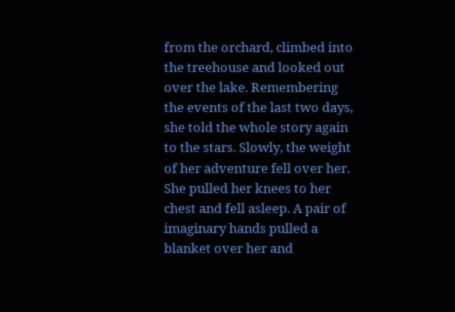from the orchard, climbed into the treehouse and looked out over the lake. Remembering the events of the last two days, she told the whole story again to the stars. Slowly, the weight of her adventure fell over her. She pulled her knees to her chest and fell asleep. A pair of imaginary hands pulled a blanket over her and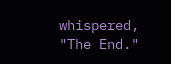whispered, "The End."